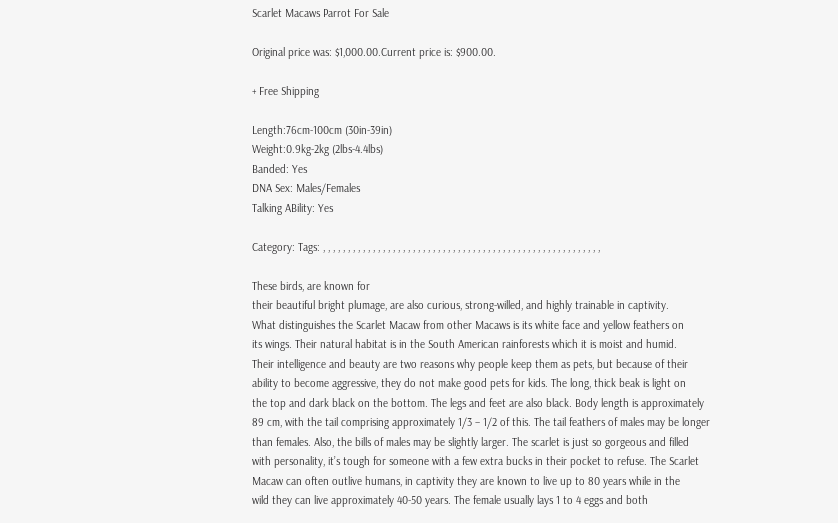Scarlet Macaws Parrot For Sale

Original price was: $1,000.00.Current price is: $900.00.

+ Free Shipping

Length:76cm-100cm (30in-39in)
Weight:0.9kg-2kg (2lbs-4.4lbs)
Banded: Yes
DNA Sex: Males/Females
Talking ABility: Yes

Category: Tags: , , , , , , , , , , , , , , , , , , , , , , , , , , , , , , , , , , , , , , , , , , , , , , , , , , , , , , , ,

These birds, are known for
their beautiful bright plumage, are also curious, strong-willed, and highly trainable in captivity.
What distinguishes the Scarlet Macaw from other Macaws is its white face and yellow feathers on
its wings. Their natural habitat is in the South American rainforests which it is moist and humid.
Their intelligence and beauty are two reasons why people keep them as pets, but because of their
ability to become aggressive, they do not make good pets for kids. The long, thick beak is light on
the top and dark black on the bottom. The legs and feet are also black. Body length is approximately
89 cm, with the tail comprising approximately 1/3 – 1/2 of this. The tail feathers of males may be longer
than females. Also, the bills of males may be slightly larger. The scarlet is just so gorgeous and filled
with personality, it’s tough for someone with a few extra bucks in their pocket to refuse. The Scarlet
Macaw can often outlive humans, in captivity they are known to live up to 80 years while in the
wild they can live approximately 40-50 years. The female usually lays 1 to 4 eggs and both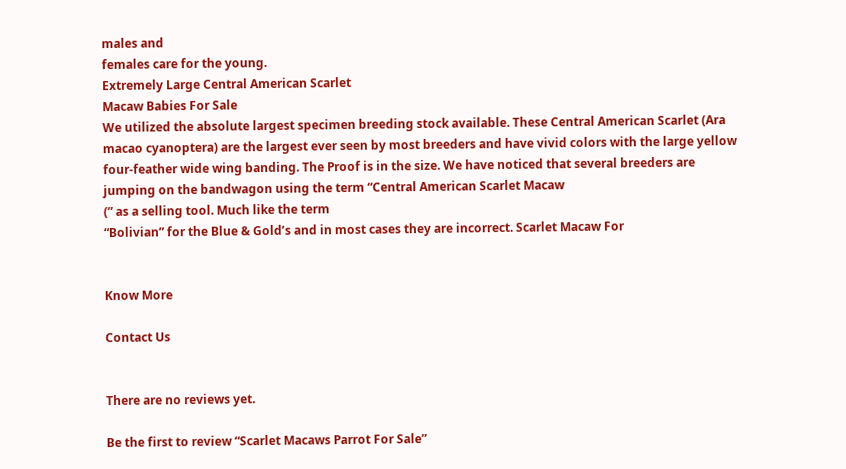males and
females care for the young.
Extremely Large Central American Scarlet
Macaw Babies For Sale
We utilized the absolute largest specimen breeding stock available. These Central American Scarlet (Ara
macao cyanoptera) are the largest ever seen by most breeders and have vivid colors with the large yellow
four-feather wide wing banding. The Proof is in the size. We have noticed that several breeders are
jumping on the bandwagon using the term “Central American Scarlet Macaw
(” as a selling tool. Much like the term
“Bolivian” for the Blue & Gold’s and in most cases they are incorrect. Scarlet Macaw For


Know More

Contact Us


There are no reviews yet.

Be the first to review “Scarlet Macaws Parrot For Sale”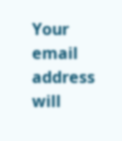Your email address will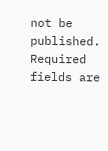not be published. Required fields are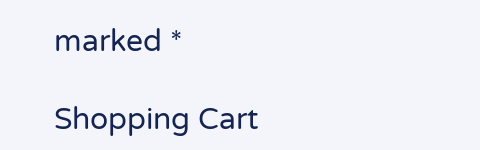marked *

Shopping Cart